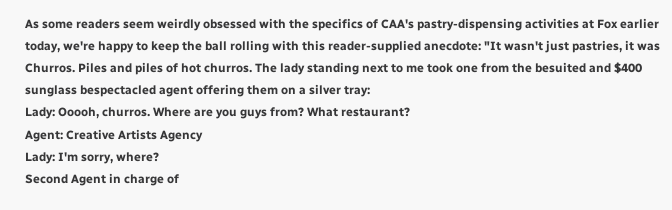As some readers seem weirdly obsessed with the specifics of CAA's pastry-dispensing activities at Fox earlier today, we're happy to keep the ball rolling with this reader-supplied anecdote: "It wasn't just pastries, it was Churros. Piles and piles of hot churros. The lady standing next to me took one from the besuited and $400 sunglass bespectacled agent offering them on a silver tray:
Lady: Ooooh, churros. Where are you guys from? What restaurant?
Agent: Creative Artists Agency
Lady: I'm sorry, where?
Second Agent in charge of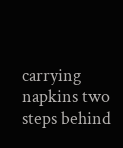carrying napkins two steps behind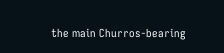the main Churros-bearing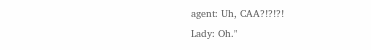agent: Uh, CAA?!?!?!
Lady: Oh."